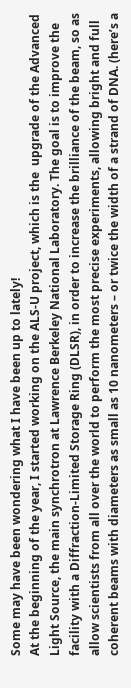Some may have been wondering what I have been up to lately!
At the beginning of the year, I started working on the ALS-U project, which is the  upgrade of the Advanced Light Source, the main synchrotron at Lawrence Berkeley National Laboratory. The goal is to improve the facility with a Diffraction-Limited Storage Ring (DLSR), in order to increase the brilliance of the beam, so as allow scientists from all over the world to perform the most precise experiments, allowing bright and full coherent beams with diameters as small as 10 nanometers – or twice the width of a strand of DNA. (here’s a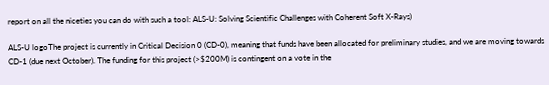report on all the niceties you can do with such a tool: ALS-U: Solving Scientific Challenges with Coherent Soft X-Rays)

ALS-U logoThe project is currently in Critical Decision 0 (CD-0), meaning that funds have been allocated for preliminary studies, and we are moving towards CD-1 (due next October). The funding for this project (>$200M) is contingent on a vote in the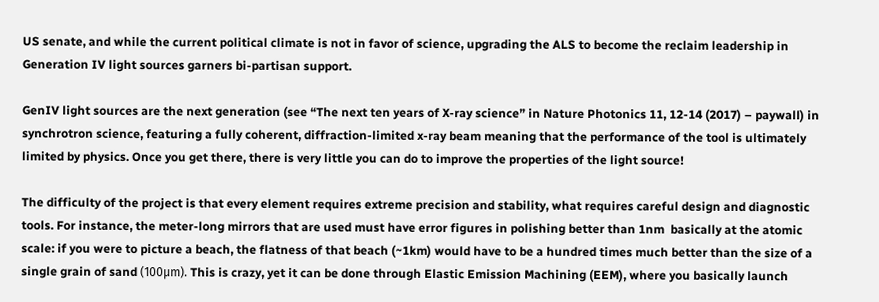US senate, and while the current political climate is not in favor of science, upgrading the ALS to become the reclaim leadership in Generation IV light sources garners bi-partisan support.

GenIV light sources are the next generation (see “The next ten years of X-ray science” in Nature Photonics 11, 12-14 (2017) – paywall) in synchrotron science, featuring a fully coherent, diffraction-limited x-ray beam meaning that the performance of the tool is ultimately limited by physics. Once you get there, there is very little you can do to improve the properties of the light source!

The difficulty of the project is that every element requires extreme precision and stability, what requires careful design and diagnostic tools. For instance, the meter-long mirrors that are used must have error figures in polishing better than 1nm  basically at the atomic scale: if you were to picture a beach, the flatness of that beach (~1km) would have to be a hundred times much better than the size of a single grain of sand (100μm). This is crazy, yet it can be done through Elastic Emission Machining (EEM), where you basically launch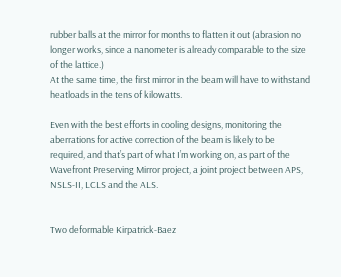rubber balls at the mirror for months to flatten it out (abrasion no longer works, since a nanometer is already comparable to the size of the lattice.)
At the same time, the first mirror in the beam will have to withstand heatloads in the tens of kilowatts.

Even with the best efforts in cooling designs, monitoring the aberrations for active correction of the beam is likely to be required, and that’s part of what I’m working on, as part of the Wavefront Preserving Mirror project, a joint project between APS, NSLS-II, LCLS and the ALS.


Two deformable Kirpatrick-Baez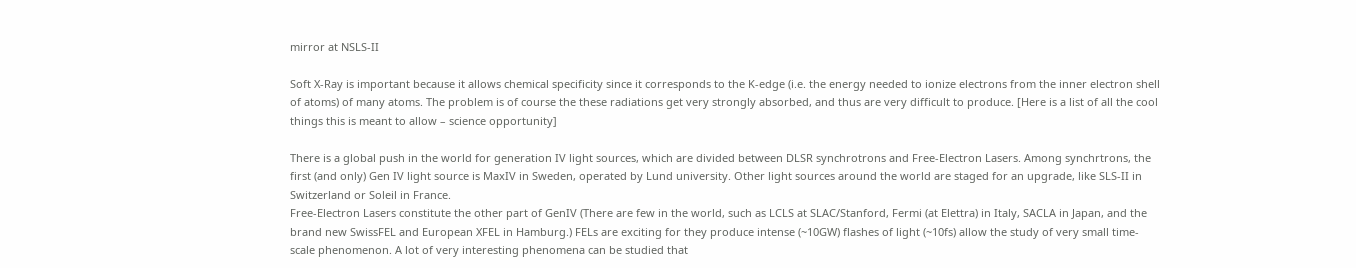mirror at NSLS-II

Soft X-Ray is important because it allows chemical specificity since it corresponds to the K-edge (i.e. the energy needed to ionize electrons from the inner electron shell of atoms) of many atoms. The problem is of course the these radiations get very strongly absorbed, and thus are very difficult to produce. [Here is a list of all the cool things this is meant to allow – science opportunity]

There is a global push in the world for generation IV light sources, which are divided between DLSR synchrotrons and Free-Electron Lasers. Among synchrtrons, the first (and only) Gen IV light source is MaxIV in Sweden, operated by Lund university. Other light sources around the world are staged for an upgrade, like SLS-II in Switzerland or Soleil in France.
Free-Electron Lasers constitute the other part of GenIV (There are few in the world, such as LCLS at SLAC/Stanford, Fermi (at Elettra) in Italy, SACLA in Japan, and the brand new SwissFEL and European XFEL in Hamburg.) FELs are exciting for they produce intense (~10GW) flashes of light (~10fs) allow the study of very small time-scale phenomenon. A lot of very interesting phenomena can be studied that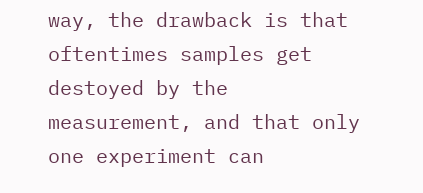way, the drawback is that oftentimes samples get destoyed by the measurement, and that only one experiment can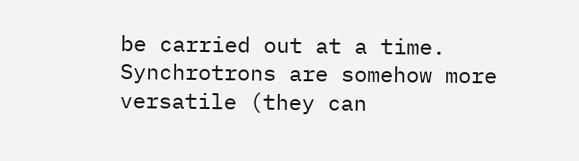be carried out at a time. Synchrotrons are somehow more versatile (they can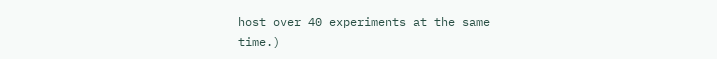host over 40 experiments at the same time.)